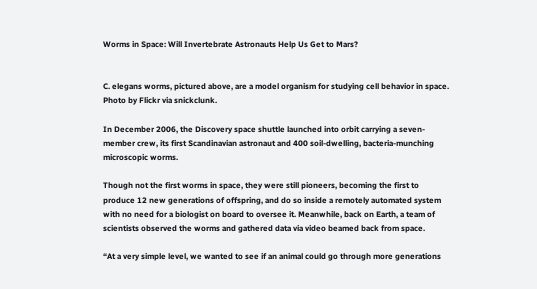Worms in Space: Will Invertebrate Astronauts Help Us Get to Mars?


C. elegans worms, pictured above, are a model organism for studying cell behavior in space. Photo by Flickr via snickclunk.

In December 2006, the Discovery space shuttle launched into orbit carrying a seven-member crew, its first Scandinavian astronaut and 400 soil-dwelling, bacteria-munching microscopic worms.

Though not the first worms in space, they were still pioneers, becoming the first to produce 12 new generations of offspring, and do so inside a remotely automated system with no need for a biologist on board to oversee it. Meanwhile, back on Earth, a team of scientists observed the worms and gathered data via video beamed back from space.

“At a very simple level, we wanted to see if an animal could go through more generations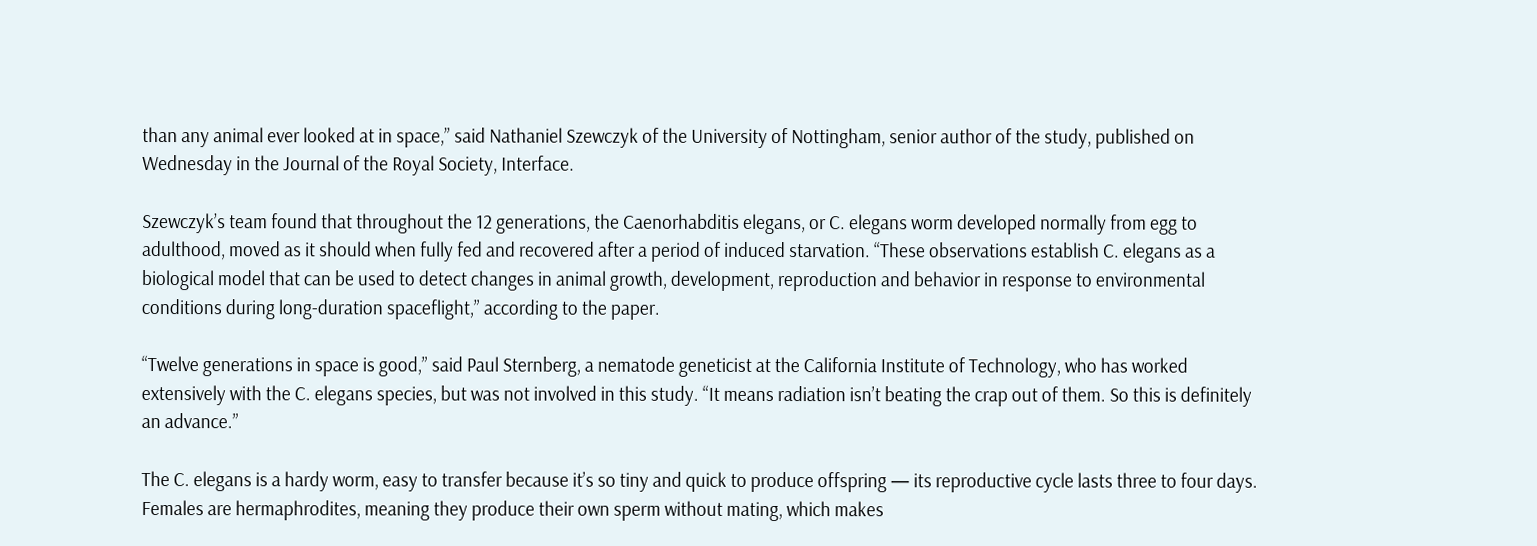than any animal ever looked at in space,” said Nathaniel Szewczyk of the University of Nottingham, senior author of the study, published on Wednesday in the Journal of the Royal Society, Interface.

Szewczyk’s team found that throughout the 12 generations, the Caenorhabditis elegans, or C. elegans worm developed normally from egg to adulthood, moved as it should when fully fed and recovered after a period of induced starvation. “These observations establish C. elegans as a biological model that can be used to detect changes in animal growth, development, reproduction and behavior in response to environmental conditions during long-duration spaceflight,” according to the paper.

“Twelve generations in space is good,” said Paul Sternberg, a nematode geneticist at the California Institute of Technology, who has worked extensively with the C. elegans species, but was not involved in this study. “It means radiation isn’t beating the crap out of them. So this is definitely an advance.”

The C. elegans is a hardy worm, easy to transfer because it’s so tiny and quick to produce offspring — its reproductive cycle lasts three to four days. Females are hermaphrodites, meaning they produce their own sperm without mating, which makes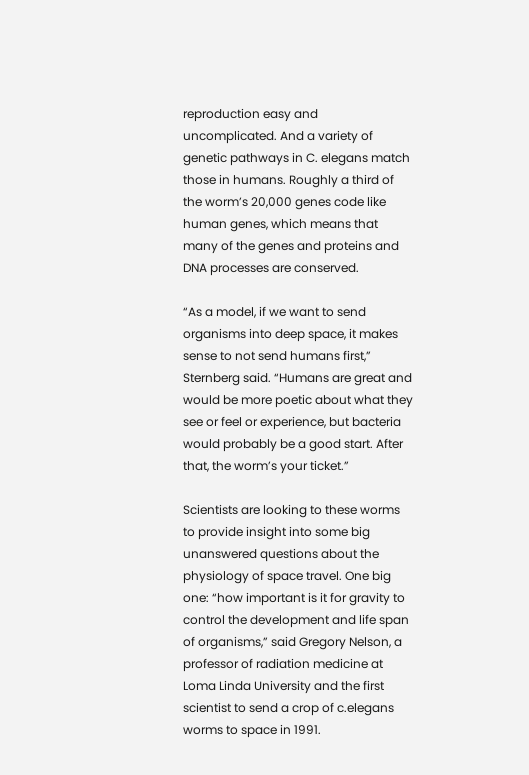reproduction easy and uncomplicated. And a variety of genetic pathways in C. elegans match those in humans. Roughly a third of the worm’s 20,000 genes code like human genes, which means that many of the genes and proteins and DNA processes are conserved.

“As a model, if we want to send organisms into deep space, it makes sense to not send humans first,” Sternberg said. “Humans are great and would be more poetic about what they see or feel or experience, but bacteria would probably be a good start. After that, the worm’s your ticket.”

Scientists are looking to these worms to provide insight into some big unanswered questions about the physiology of space travel. One big one: “how important is it for gravity to control the development and life span of organisms,” said Gregory Nelson, a professor of radiation medicine at Loma Linda University and the first scientist to send a crop of c.elegans worms to space in 1991.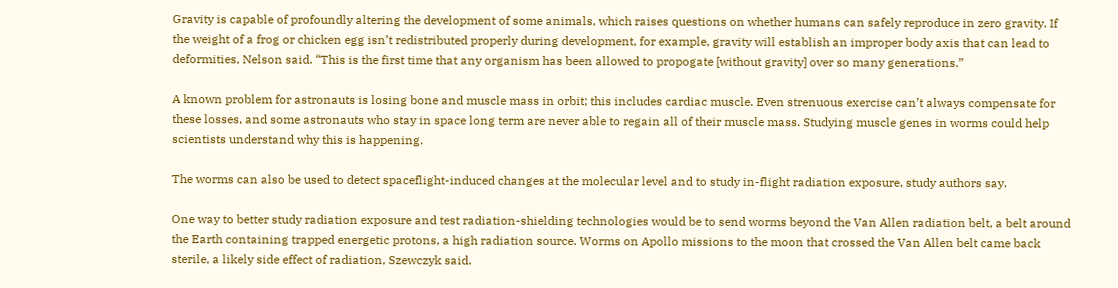Gravity is capable of profoundly altering the development of some animals, which raises questions on whether humans can safely reproduce in zero gravity. If the weight of a frog or chicken egg isn’t redistributed properly during development, for example, gravity will establish an improper body axis that can lead to deformities, Nelson said. “This is the first time that any organism has been allowed to propogate [without gravity] over so many generations.”

A known problem for astronauts is losing bone and muscle mass in orbit; this includes cardiac muscle. Even strenuous exercise can’t always compensate for these losses, and some astronauts who stay in space long term are never able to regain all of their muscle mass. Studying muscle genes in worms could help scientists understand why this is happening.

The worms can also be used to detect spaceflight-induced changes at the molecular level and to study in-flight radiation exposure, study authors say.

One way to better study radiation exposure and test radiation-shielding technologies would be to send worms beyond the Van Allen radiation belt, a belt around the Earth containing trapped energetic protons, a high radiation source. Worms on Apollo missions to the moon that crossed the Van Allen belt came back sterile, a likely side effect of radiation, Szewczyk said.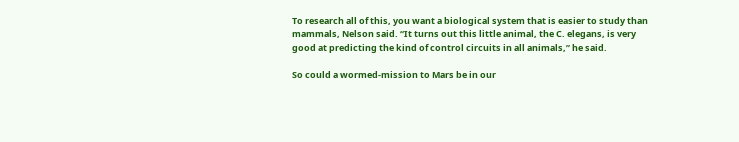To research all of this, you want a biological system that is easier to study than mammals, Nelson said. “It turns out this little animal, the C. elegans, is very good at predicting the kind of control circuits in all animals,” he said.

So could a wormed-mission to Mars be in our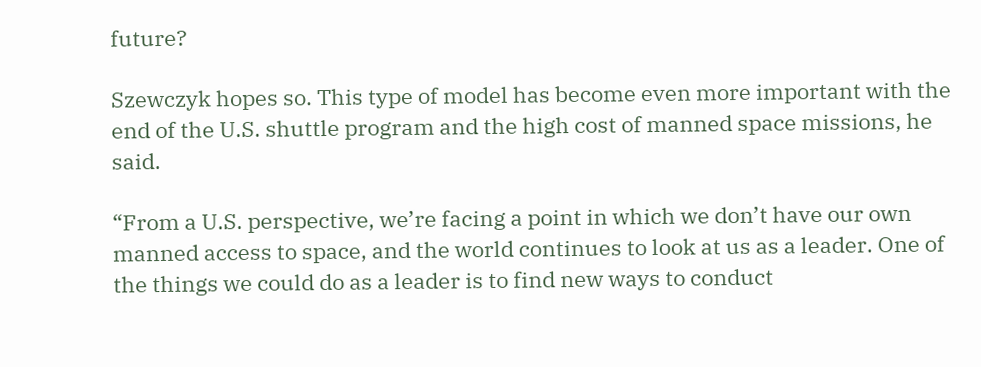future?

Szewczyk hopes so. This type of model has become even more important with the end of the U.S. shuttle program and the high cost of manned space missions, he said.

“From a U.S. perspective, we’re facing a point in which we don’t have our own manned access to space, and the world continues to look at us as a leader. One of the things we could do as a leader is to find new ways to conduct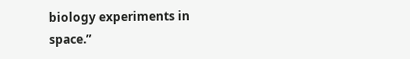biology experiments in space.”